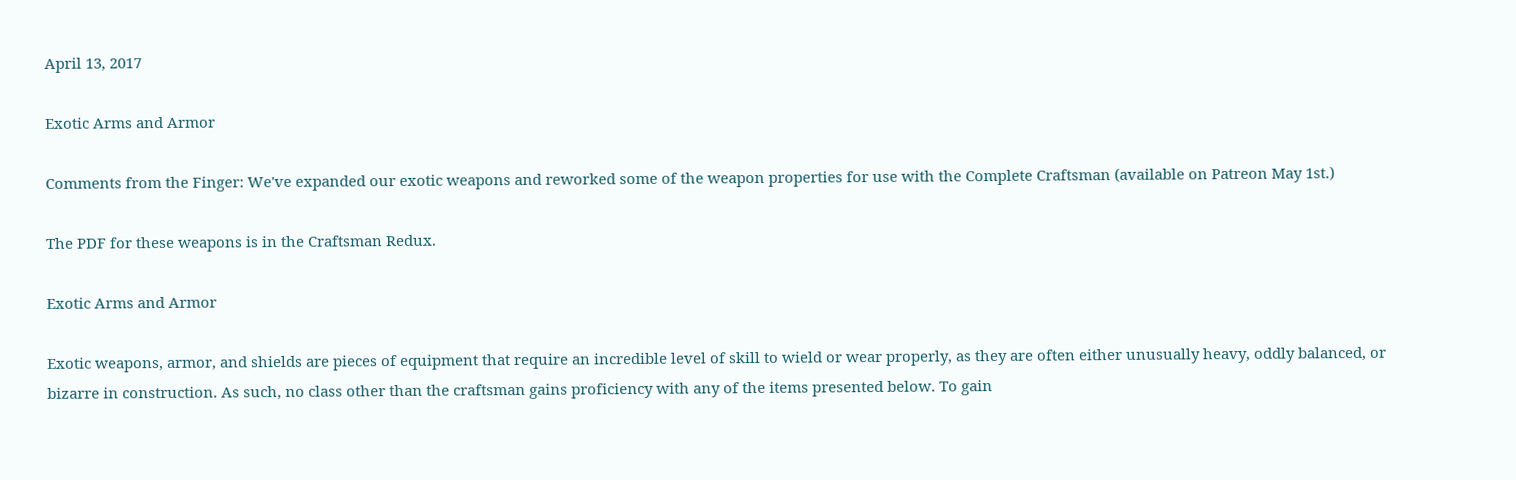April 13, 2017

Exotic Arms and Armor

Comments from the Finger: We've expanded our exotic weapons and reworked some of the weapon properties for use with the Complete Craftsman (available on Patreon May 1st.)

The PDF for these weapons is in the Craftsman Redux.

Exotic Arms and Armor

Exotic weapons, armor, and shields are pieces of equipment that require an incredible level of skill to wield or wear properly, as they are often either unusually heavy, oddly balanced, or bizarre in construction. As such, no class other than the craftsman gains proficiency with any of the items presented below. To gain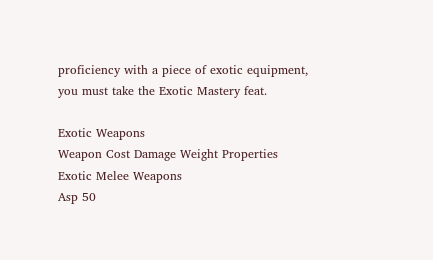proficiency with a piece of exotic equipment, you must take the Exotic Mastery feat.

Exotic Weapons
Weapon Cost Damage Weight Properties
Exotic Melee Weapons
Asp 50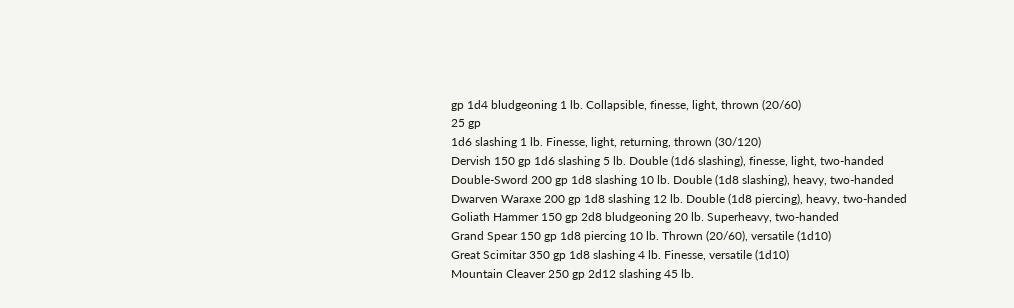gp 1d4 bludgeoning 1 lb. Collapsible, finesse, light, thrown (20/60)
25 gp
1d6 slashing 1 lb. Finesse, light, returning, thrown (30/120)
Dervish 150 gp 1d6 slashing 5 lb. Double (1d6 slashing), finesse, light, two-handed
Double-Sword 200 gp 1d8 slashing 10 lb. Double (1d8 slashing), heavy, two-handed
Dwarven Waraxe 200 gp 1d8 slashing 12 lb. Double (1d8 piercing), heavy, two-handed
Goliath Hammer 150 gp 2d8 bludgeoning 20 lb. Superheavy, two-handed
Grand Spear 150 gp 1d8 piercing 10 lb. Thrown (20/60), versatile (1d10)
Great Scimitar 350 gp 1d8 slashing 4 lb. Finesse, versatile (1d10)
Mountain Cleaver 250 gp 2d12 slashing 45 lb.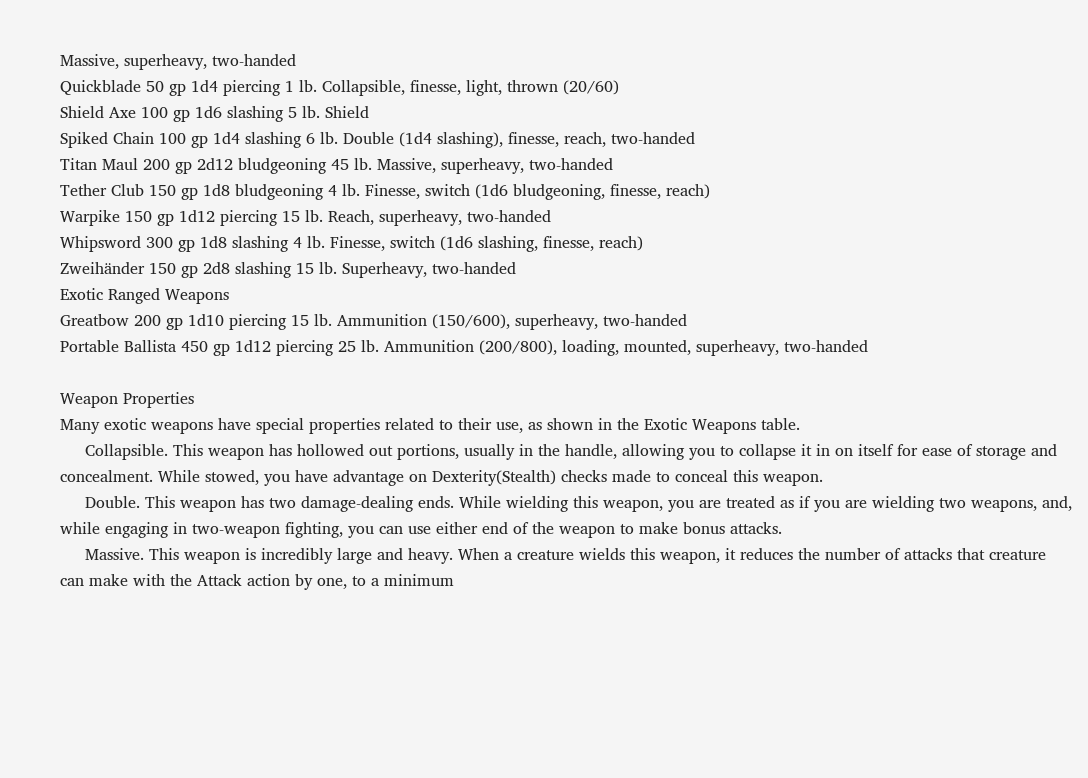Massive, superheavy, two-handed
Quickblade 50 gp 1d4 piercing 1 lb. Collapsible, finesse, light, thrown (20/60)
Shield Axe 100 gp 1d6 slashing 5 lb. Shield
Spiked Chain 100 gp 1d4 slashing 6 lb. Double (1d4 slashing), finesse, reach, two-handed
Titan Maul 200 gp 2d12 bludgeoning 45 lb. Massive, superheavy, two-handed
Tether Club 150 gp 1d8 bludgeoning 4 lb. Finesse, switch (1d6 bludgeoning, finesse, reach)
Warpike 150 gp 1d12 piercing 15 lb. Reach, superheavy, two-handed
Whipsword 300 gp 1d8 slashing 4 lb. Finesse, switch (1d6 slashing, finesse, reach)
Zweihänder 150 gp 2d8 slashing 15 lb. Superheavy, two-handed
Exotic Ranged Weapons
Greatbow 200 gp 1d10 piercing 15 lb. Ammunition (150/600), superheavy, two-handed
Portable Ballista 450 gp 1d12 piercing 25 lb. Ammunition (200/800), loading, mounted, superheavy, two-handed

Weapon Properties
Many exotic weapons have special properties related to their use, as shown in the Exotic Weapons table.
     Collapsible. This weapon has hollowed out portions, usually in the handle, allowing you to collapse it in on itself for ease of storage and concealment. While stowed, you have advantage on Dexterity(Stealth) checks made to conceal this weapon.
     Double. This weapon has two damage-dealing ends. While wielding this weapon, you are treated as if you are wielding two weapons, and, while engaging in two-weapon fighting, you can use either end of the weapon to make bonus attacks.
     Massive. This weapon is incredibly large and heavy. When a creature wields this weapon, it reduces the number of attacks that creature can make with the Attack action by one, to a minimum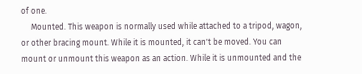of one.
     Mounted. This weapon is normally used while attached to a tripod, wagon, or other bracing mount. While it is mounted, it can't be moved. You can mount or unmount this weapon as an action. While it is unmounted and the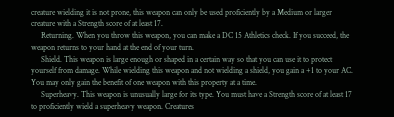creature wielding it is not prone, this weapon can only be used proficiently by a Medium or larger creature with a Strength score of at least 17.
     Returning. When you throw this weapon, you can make a DC 15 Athletics check. If you succeed, the weapon returns to your hand at the end of your turn.
     Shield. This weapon is large enough or shaped in a certain way so that you can use it to protect yourself from damage. While wielding this weapon and not wielding a shield, you gain a +1 to your AC. You may only gain the benefit of one weapon with this property at a time.
     Superheavy. This weapon is unusually large for its type. You must have a Strength score of at least 17 to proficiently wield a superheavy weapon. Creatures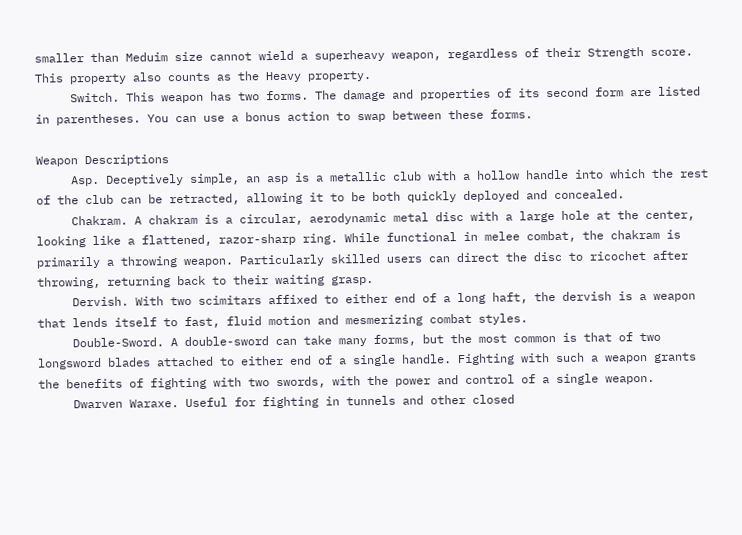smaller than Meduim size cannot wield a superheavy weapon, regardless of their Strength score. This property also counts as the Heavy property.
     Switch. This weapon has two forms. The damage and properties of its second form are listed in parentheses. You can use a bonus action to swap between these forms.

Weapon Descriptions
     Asp. Deceptively simple, an asp is a metallic club with a hollow handle into which the rest of the club can be retracted, allowing it to be both quickly deployed and concealed.
     Chakram. A chakram is a circular, aerodynamic metal disc with a large hole at the center, looking like a flattened, razor-sharp ring. While functional in melee combat, the chakram is primarily a throwing weapon. Particularly skilled users can direct the disc to ricochet after throwing, returning back to their waiting grasp.
     Dervish. With two scimitars affixed to either end of a long haft, the dervish is a weapon that lends itself to fast, fluid motion and mesmerizing combat styles.
     Double-Sword. A double-sword can take many forms, but the most common is that of two longsword blades attached to either end of a single handle. Fighting with such a weapon grants the benefits of fighting with two swords, with the power and control of a single weapon.
     Dwarven Waraxe. Useful for fighting in tunnels and other closed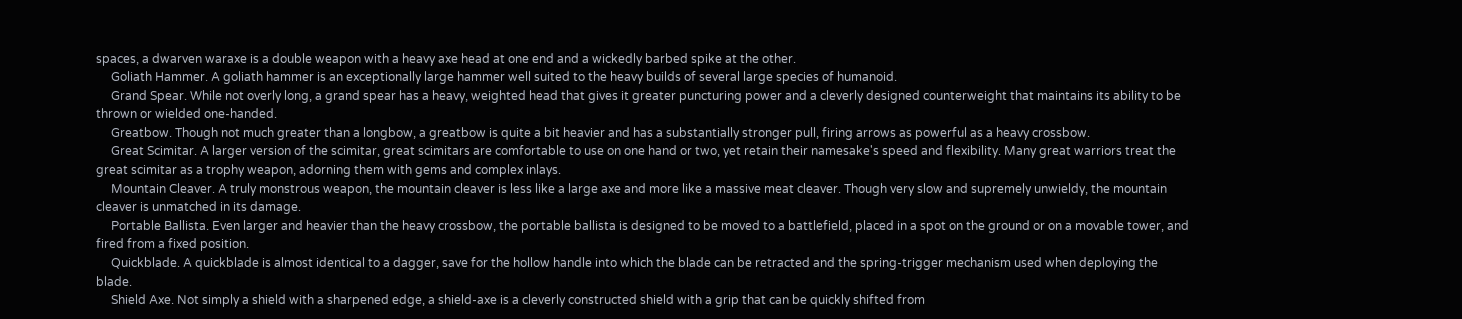spaces, a dwarven waraxe is a double weapon with a heavy axe head at one end and a wickedly barbed spike at the other.
     Goliath Hammer. A goliath hammer is an exceptionally large hammer well suited to the heavy builds of several large species of humanoid.
     Grand Spear. While not overly long, a grand spear has a heavy, weighted head that gives it greater puncturing power and a cleverly designed counterweight that maintains its ability to be thrown or wielded one-handed.
     Greatbow. Though not much greater than a longbow, a greatbow is quite a bit heavier and has a substantially stronger pull, firing arrows as powerful as a heavy crossbow.
     Great Scimitar. A larger version of the scimitar, great scimitars are comfortable to use on one hand or two, yet retain their namesake's speed and flexibility. Many great warriors treat the great scimitar as a trophy weapon, adorning them with gems and complex inlays.
     Mountain Cleaver. A truly monstrous weapon, the mountain cleaver is less like a large axe and more like a massive meat cleaver. Though very slow and supremely unwieldy, the mountain cleaver is unmatched in its damage.
     Portable Ballista. Even larger and heavier than the heavy crossbow, the portable ballista is designed to be moved to a battlefield, placed in a spot on the ground or on a movable tower, and fired from a fixed position.
     Quickblade. A quickblade is almost identical to a dagger, save for the hollow handle into which the blade can be retracted and the spring-trigger mechanism used when deploying the blade.
     Shield Axe. Not simply a shield with a sharpened edge, a shield-axe is a cleverly constructed shield with a grip that can be quickly shifted from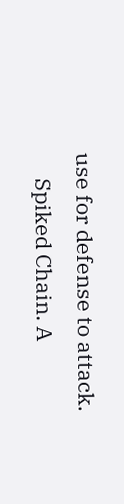use for defense to attack.
     Spiked Chain. A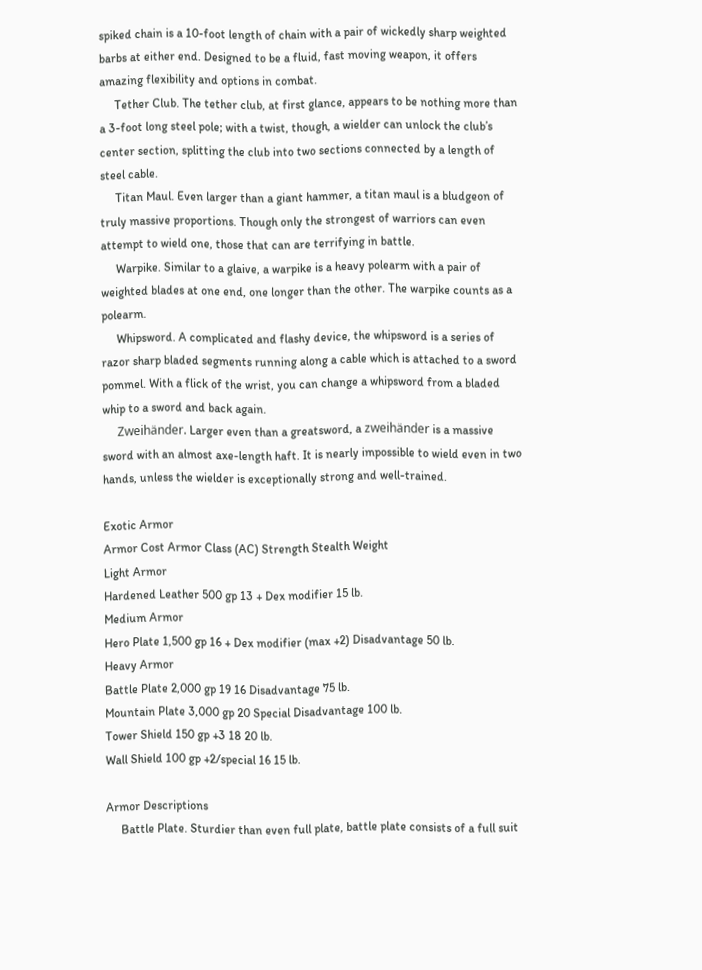spiked chain is a 10-foot length of chain with a pair of wickedly sharp weighted barbs at either end. Designed to be a fluid, fast moving weapon, it offers amazing flexibility and options in combat.
     Tether Club. The tether club, at first glance, appears to be nothing more than a 3-foot long steel pole; with a twist, though, a wielder can unlock the club’s center section, splitting the club into two sections connected by a length of steel cable.
     Titan Maul. Even larger than a giant hammer, a titan maul is a bludgeon of truly massive proportions. Though only the strongest of warriors can even attempt to wield one, those that can are terrifying in battle.
     Warpike. Similar to a glaive, a warpike is a heavy polearm with a pair of weighted blades at one end, one longer than the other. The warpike counts as a polearm.
     Whipsword. A complicated and flashy device, the whipsword is a series of razor sharp bladed segments running along a cable which is attached to a sword pommel. With a flick of the wrist, you can change a whipsword from a bladed whip to a sword and back again.
     Zweihänder. Larger even than a greatsword, a zweihänder is a massive sword with an almost axe-length haft. It is nearly impossible to wield even in two hands, unless the wielder is exceptionally strong and well-trained.

Exotic Armor
Armor Cost Armor Class (AC) Strength Stealth Weight
Light Armor
Hardened Leather 500 gp 13 + Dex modifier 15 lb.
Medium Armor
Hero Plate 1,500 gp 16 + Dex modifier (max +2) Disadvantage 50 lb.
Heavy Armor
Battle Plate 2,000 gp 19 16 Disadvantage 75 lb.
Mountain Plate 3,000 gp 20 Special Disadvantage 100 lb.
Tower Shield 150 gp +3 18 20 lb.
Wall Shield 100 gp +2/special 16 15 lb.

Armor Descriptions
     Battle Plate. Sturdier than even full plate, battle plate consists of a full suit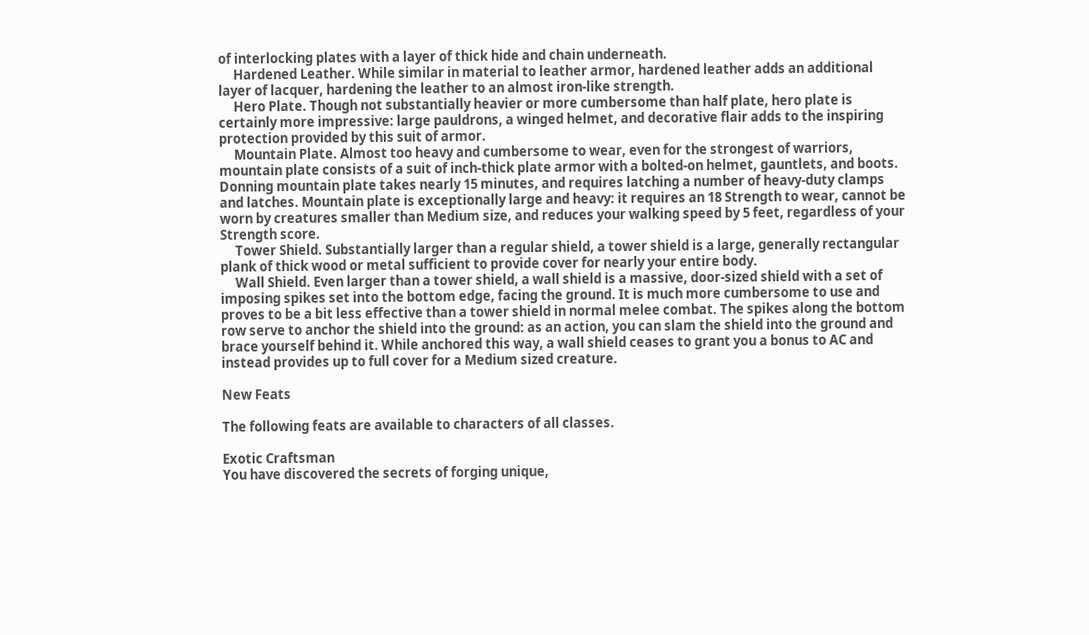of interlocking plates with a layer of thick hide and chain underneath.
     Hardened Leather. While similar in material to leather armor, hardened leather adds an additional layer of lacquer, hardening the leather to an almost iron-like strength.
     Hero Plate. Though not substantially heavier or more cumbersome than half plate, hero plate is certainly more impressive: large pauldrons, a winged helmet, and decorative flair adds to the inspiring protection provided by this suit of armor.
     Mountain Plate. Almost too heavy and cumbersome to wear, even for the strongest of warriors, mountain plate consists of a suit of inch-thick plate armor with a bolted-on helmet, gauntlets, and boots. Donning mountain plate takes nearly 15 minutes, and requires latching a number of heavy-duty clamps and latches. Mountain plate is exceptionally large and heavy: it requires an 18 Strength to wear, cannot be worn by creatures smaller than Medium size, and reduces your walking speed by 5 feet, regardless of your Strength score.
     Tower Shield. Substantially larger than a regular shield, a tower shield is a large, generally rectangular plank of thick wood or metal sufficient to provide cover for nearly your entire body.
     Wall Shield. Even larger than a tower shield, a wall shield is a massive, door-sized shield with a set of imposing spikes set into the bottom edge, facing the ground. It is much more cumbersome to use and proves to be a bit less effective than a tower shield in normal melee combat. The spikes along the bottom row serve to anchor the shield into the ground: as an action, you can slam the shield into the ground and brace yourself behind it. While anchored this way, a wall shield ceases to grant you a bonus to AC and instead provides up to full cover for a Medium sized creature.

New Feats

The following feats are available to characters of all classes.

Exotic Craftsman
You have discovered the secrets of forging unique,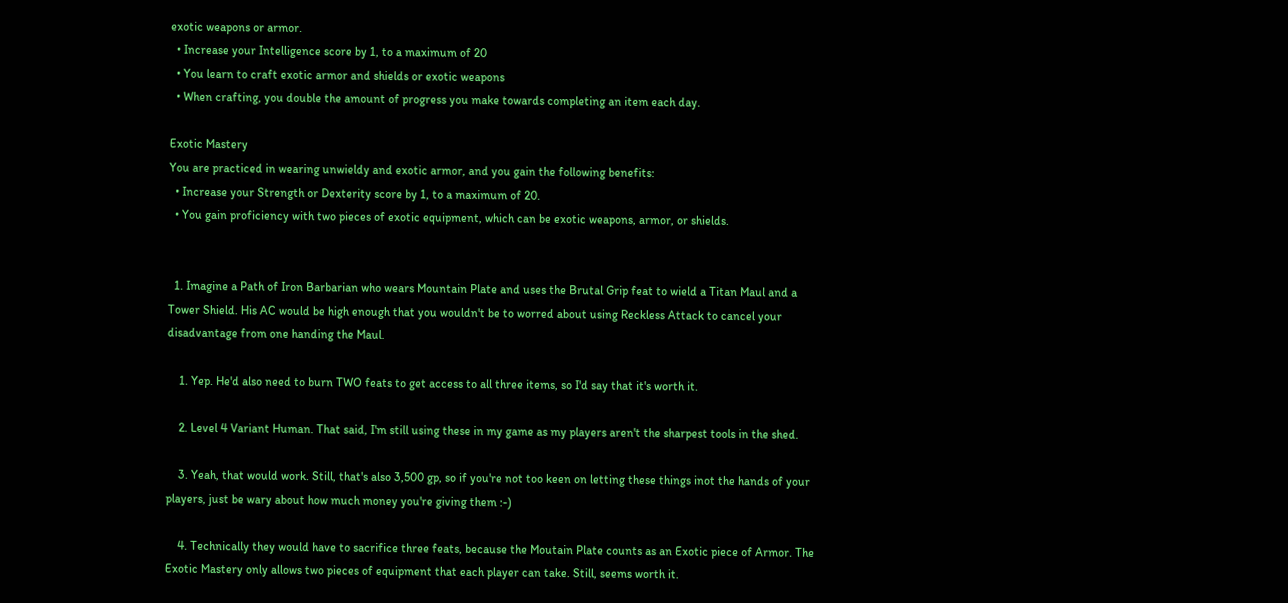exotic weapons or armor.
  • Increase your Intelligence score by 1, to a maximum of 20
  • You learn to craft exotic armor and shields or exotic weapons
  • When crafting, you double the amount of progress you make towards completing an item each day.

Exotic Mastery
You are practiced in wearing unwieldy and exotic armor, and you gain the following benefits:
  • Increase your Strength or Dexterity score by 1, to a maximum of 20.
  • You gain proficiency with two pieces of exotic equipment, which can be exotic weapons, armor, or shields.


  1. Imagine a Path of Iron Barbarian who wears Mountain Plate and uses the Brutal Grip feat to wield a Titan Maul and a Tower Shield. His AC would be high enough that you wouldn't be to worred about using Reckless Attack to cancel your disadvantage from one handing the Maul.

    1. Yep. He'd also need to burn TWO feats to get access to all three items, so I'd say that it's worth it.

    2. Level 4 Variant Human. That said, I'm still using these in my game as my players aren't the sharpest tools in the shed.

    3. Yeah, that would work. Still, that's also 3,500 gp, so if you're not too keen on letting these things inot the hands of your players, just be wary about how much money you're giving them :-)

    4. Technically they would have to sacrifice three feats, because the Moutain Plate counts as an Exotic piece of Armor. The Exotic Mastery only allows two pieces of equipment that each player can take. Still, seems worth it.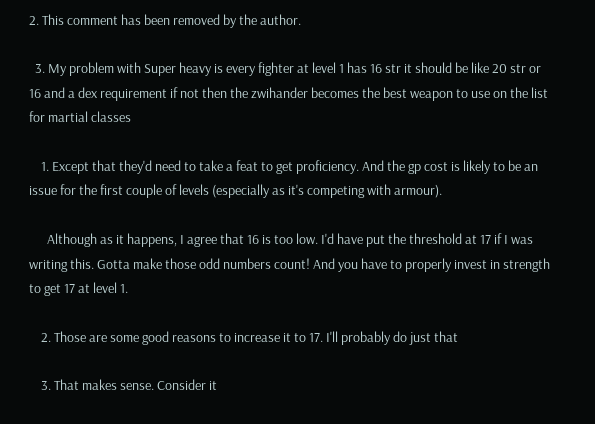2. This comment has been removed by the author.

  3. My problem with Super heavy is every fighter at level 1 has 16 str it should be like 20 str or 16 and a dex requirement if not then the zwihander becomes the best weapon to use on the list for martial classes

    1. Except that they'd need to take a feat to get proficiency. And the gp cost is likely to be an issue for the first couple of levels (especially as it's competing with armour).

      Although as it happens, I agree that 16 is too low. I'd have put the threshold at 17 if I was writing this. Gotta make those odd numbers count! And you have to properly invest in strength to get 17 at level 1.

    2. Those are some good reasons to increase it to 17. I'll probably do just that

    3. That makes sense. Consider it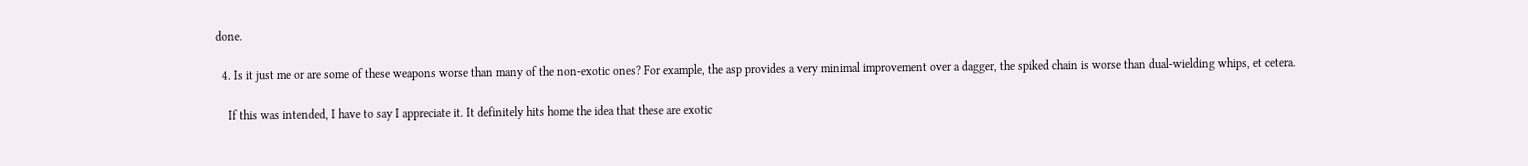done.

  4. Is it just me or are some of these weapons worse than many of the non-exotic ones? For example, the asp provides a very minimal improvement over a dagger, the spiked chain is worse than dual-wielding whips, et cetera.

    If this was intended, I have to say I appreciate it. It definitely hits home the idea that these are exotic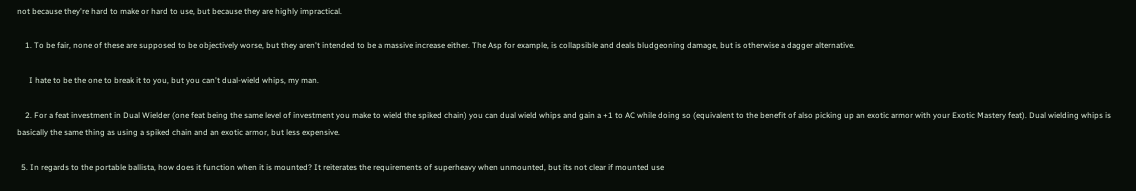not because they're hard to make or hard to use, but because they are highly impractical.

    1. To be fair, none of these are supposed to be objectively worse, but they aren't intended to be a massive increase either. The Asp for example, is collapsible and deals bludgeoning damage, but is otherwise a dagger alternative.

      I hate to be the one to break it to you, but you can't dual-wield whips, my man.

    2. For a feat investment in Dual Wielder (one feat being the same level of investment you make to wield the spiked chain) you can dual wield whips and gain a +1 to AC while doing so (equivalent to the benefit of also picking up an exotic armor with your Exotic Mastery feat). Dual wielding whips is basically the same thing as using a spiked chain and an exotic armor, but less expensive.

  5. In regards to the portable ballista, how does it function when it is mounted? It reiterates the requirements of superheavy when unmounted, but its not clear if mounted use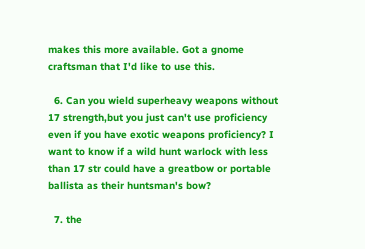makes this more available. Got a gnome craftsman that I'd like to use this.

  6. Can you wield superheavy weapons without 17 strength,but you just can't use proficiency even if you have exotic weapons proficiency? I want to know if a wild hunt warlock with less than 17 str could have a greatbow or portable ballista as their huntsman's bow?

  7. the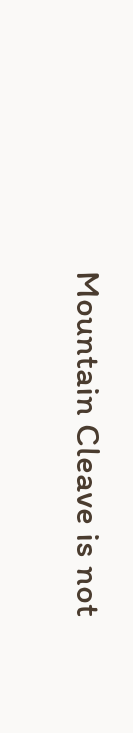Mountain Cleave is not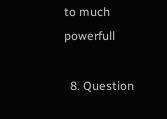to much powerfull

  8. Question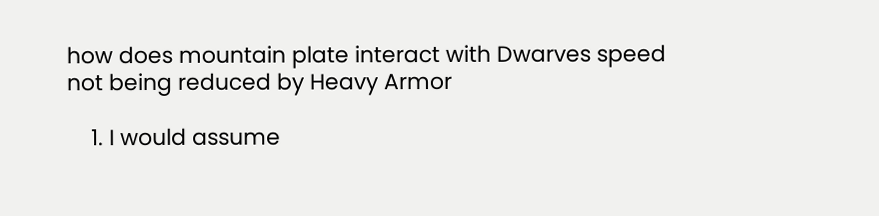how does mountain plate interact with Dwarves speed not being reduced by Heavy Armor

    1. I would assume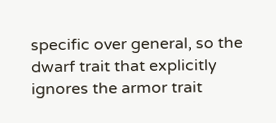specific over general, so the dwarf trait that explicitly ignores the armor trait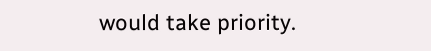would take priority.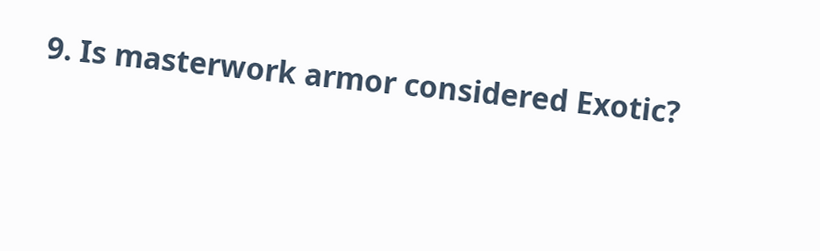9. Is masterwork armor considered Exotic?